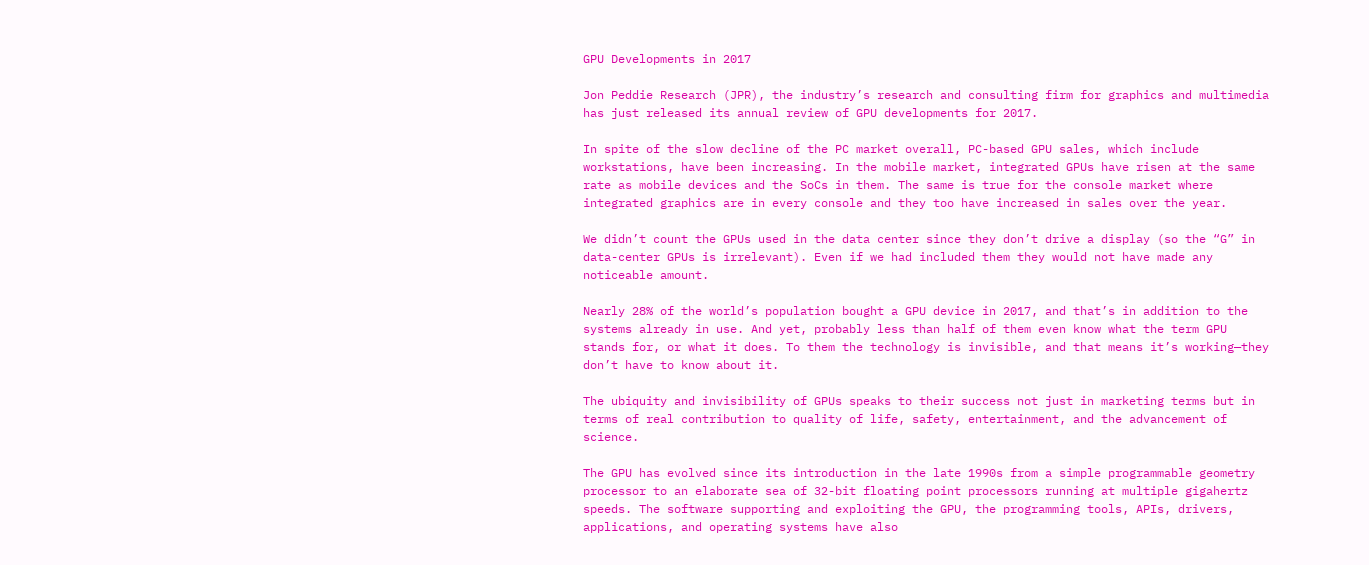GPU Developments in 2017

Jon Peddie Research (JPR), the industry’s research and consulting firm for graphics and multimedia has just released its annual review of GPU developments for 2017.

In spite of the slow decline of the PC market overall, PC-based GPU sales, which include workstations, have been increasing. In the mobile market, integrated GPUs have risen at the same rate as mobile devices and the SoCs in them. The same is true for the console market where integrated graphics are in every console and they too have increased in sales over the year.

We didn’t count the GPUs used in the data center since they don’t drive a display (so the “G” in data-center GPUs is irrelevant). Even if we had included them they would not have made any noticeable amount.

Nearly 28% of the world’s population bought a GPU device in 2017, and that’s in addition to the systems already in use. And yet, probably less than half of them even know what the term GPU stands for, or what it does. To them the technology is invisible, and that means it’s working—they don’t have to know about it.

The ubiquity and invisibility of GPUs speaks to their success not just in marketing terms but in terms of real contribution to quality of life, safety, entertainment, and the advancement of science.

The GPU has evolved since its introduction in the late 1990s from a simple programmable geometry processor to an elaborate sea of 32-bit floating point processors running at multiple gigahertz speeds. The software supporting and exploiting the GPU, the programming tools, APIs, drivers, applications, and operating systems have also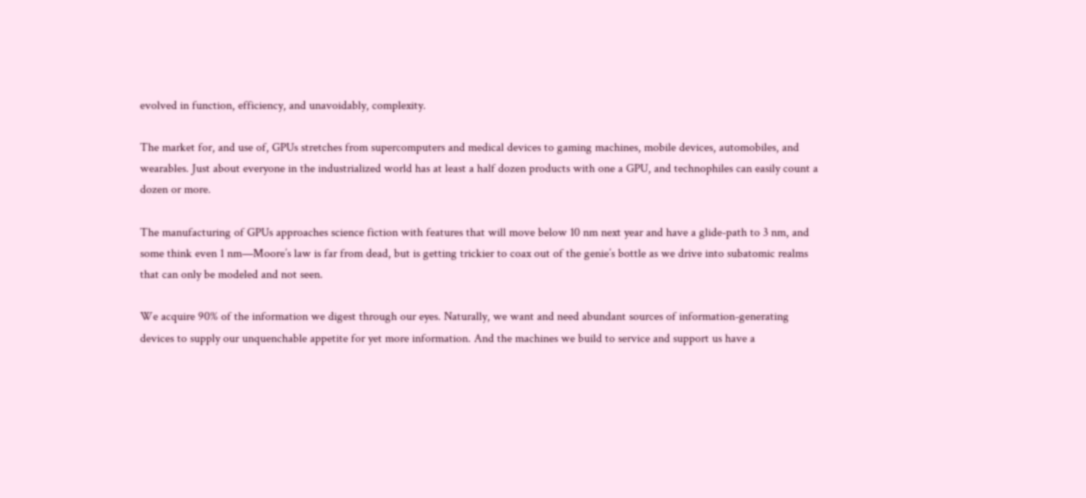evolved in function, efficiency, and unavoidably, complexity.

The market for, and use of, GPUs stretches from supercomputers and medical devices to gaming machines, mobile devices, automobiles, and wearables. Just about everyone in the industrialized world has at least a half dozen products with one a GPU, and technophiles can easily count a dozen or more.

The manufacturing of GPUs approaches science fiction with features that will move below 10 nm next year and have a glide-path to 3 nm, and some think even 1 nm—Moore’s law is far from dead, but is getting trickier to coax out of the genie’s bottle as we drive into subatomic realms that can only be modeled and not seen.

We acquire 90% of the information we digest through our eyes. Naturally, we want and need abundant sources of information-generating devices to supply our unquenchable appetite for yet more information. And the machines we build to service and support us have a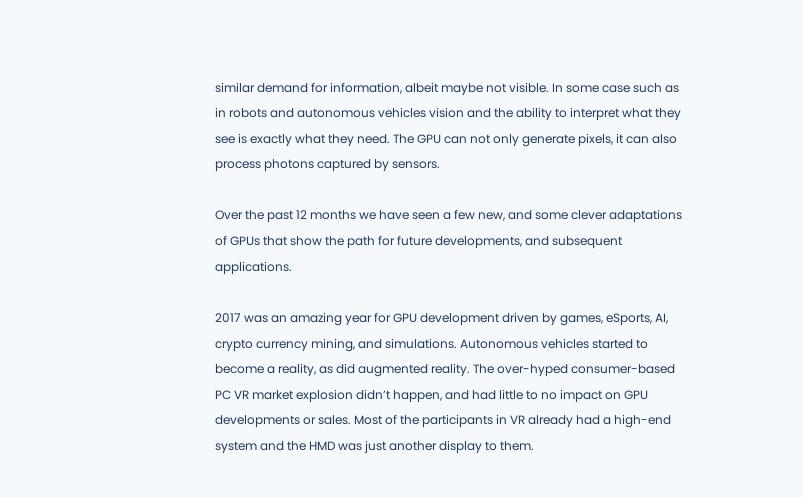similar demand for information, albeit maybe not visible. In some case such as in robots and autonomous vehicles vision and the ability to interpret what they see is exactly what they need. The GPU can not only generate pixels, it can also process photons captured by sensors.

Over the past 12 months we have seen a few new, and some clever adaptations of GPUs that show the path for future developments, and subsequent applications.

2017 was an amazing year for GPU development driven by games, eSports, AI, crypto currency mining, and simulations. Autonomous vehicles started to become a reality, as did augmented reality. The over-hyped consumer-based PC VR market explosion didn’t happen, and had little to no impact on GPU developments or sales. Most of the participants in VR already had a high-end system and the HMD was just another display to them.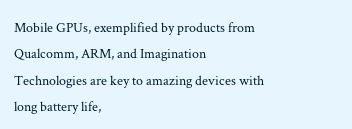Mobile GPUs, exemplified by products from Qualcomm, ARM, and Imagination Technologies are key to amazing devices with long battery life,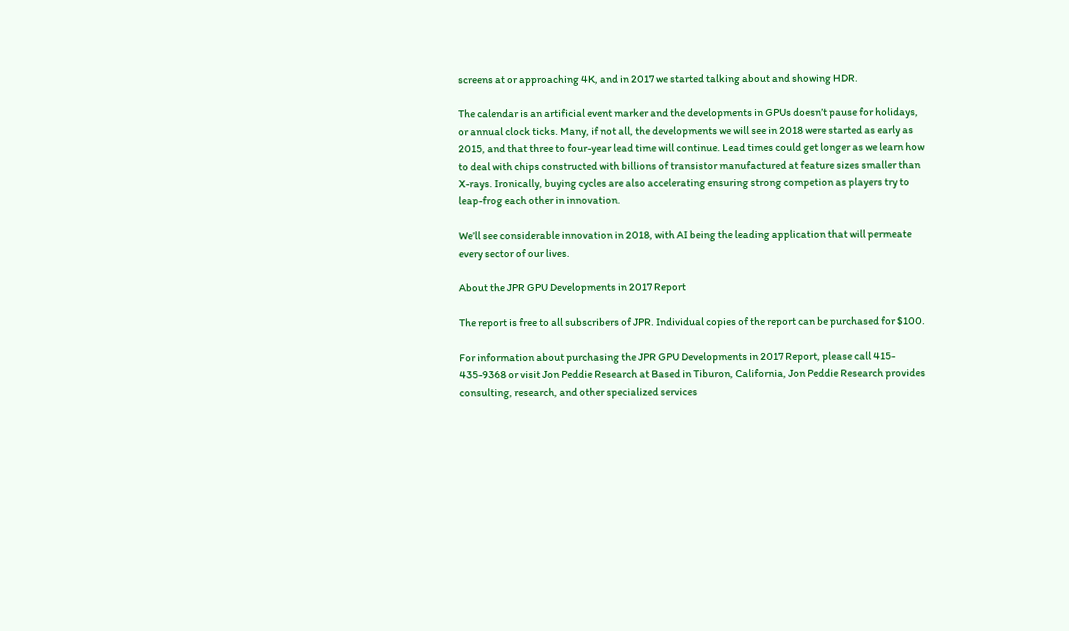screens at or approaching 4K, and in 2017 we started talking about and showing HDR.

The calendar is an artificial event marker and the developments in GPUs doesn’t pause for holidays, or annual clock ticks. Many, if not all, the developments we will see in 2018 were started as early as 2015, and that three to four-year lead time will continue. Lead times could get longer as we learn how to deal with chips constructed with billions of transistor manufactured at feature sizes smaller than X-rays. Ironically, buying cycles are also accelerating ensuring strong competion as players try to leap-frog each other in innovation.

We’ll see considerable innovation in 2018, with AI being the leading application that will permeate every sector of our lives.

About the JPR GPU Developments in 2017 Report

The report is free to all subscribers of JPR. Individual copies of the report can be purchased for $100.

For information about purchasing the JPR GPU Developments in 2017 Report, please call 415- 435-9368 or visit Jon Peddie Research at Based in Tiburon, California, Jon Peddie Research provides consulting, research, and other specialized services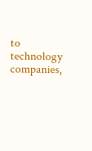to technology companies,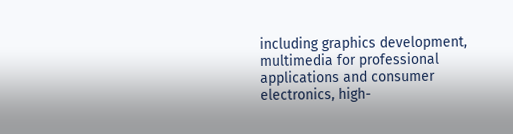including graphics development, multimedia for professional applications and consumer electronics, high-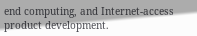end computing, and Internet-access product development.